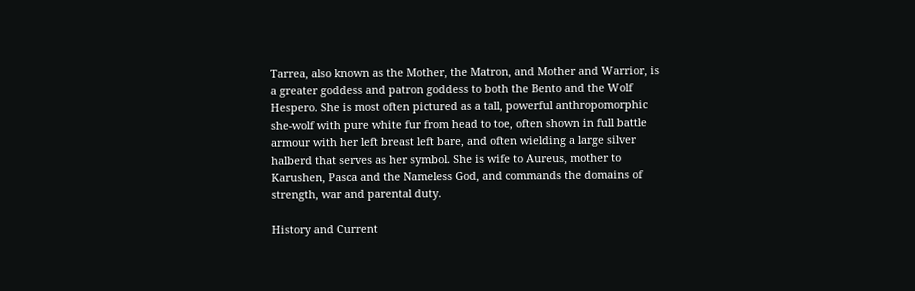Tarrea, also known as the Mother, the Matron, and Mother and Warrior, is a greater goddess and patron goddess to both the Bento and the Wolf Hespero. She is most often pictured as a tall, powerful anthropomorphic she-wolf with pure white fur from head to toe, often shown in full battle armour with her left breast left bare, and often wielding a large silver halberd that serves as her symbol. She is wife to Aureus, mother to Karushen, Pasca and the Nameless God, and commands the domains of strength, war and parental duty.

History and Current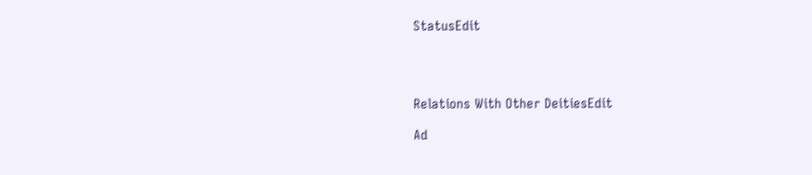StatusEdit




Relations With Other DeitiesEdit

Ad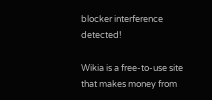blocker interference detected!

Wikia is a free-to-use site that makes money from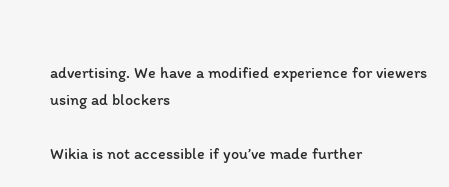advertising. We have a modified experience for viewers using ad blockers

Wikia is not accessible if you’ve made further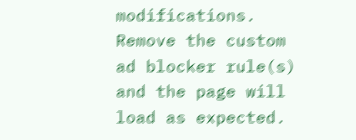modifications. Remove the custom ad blocker rule(s) and the page will load as expected.